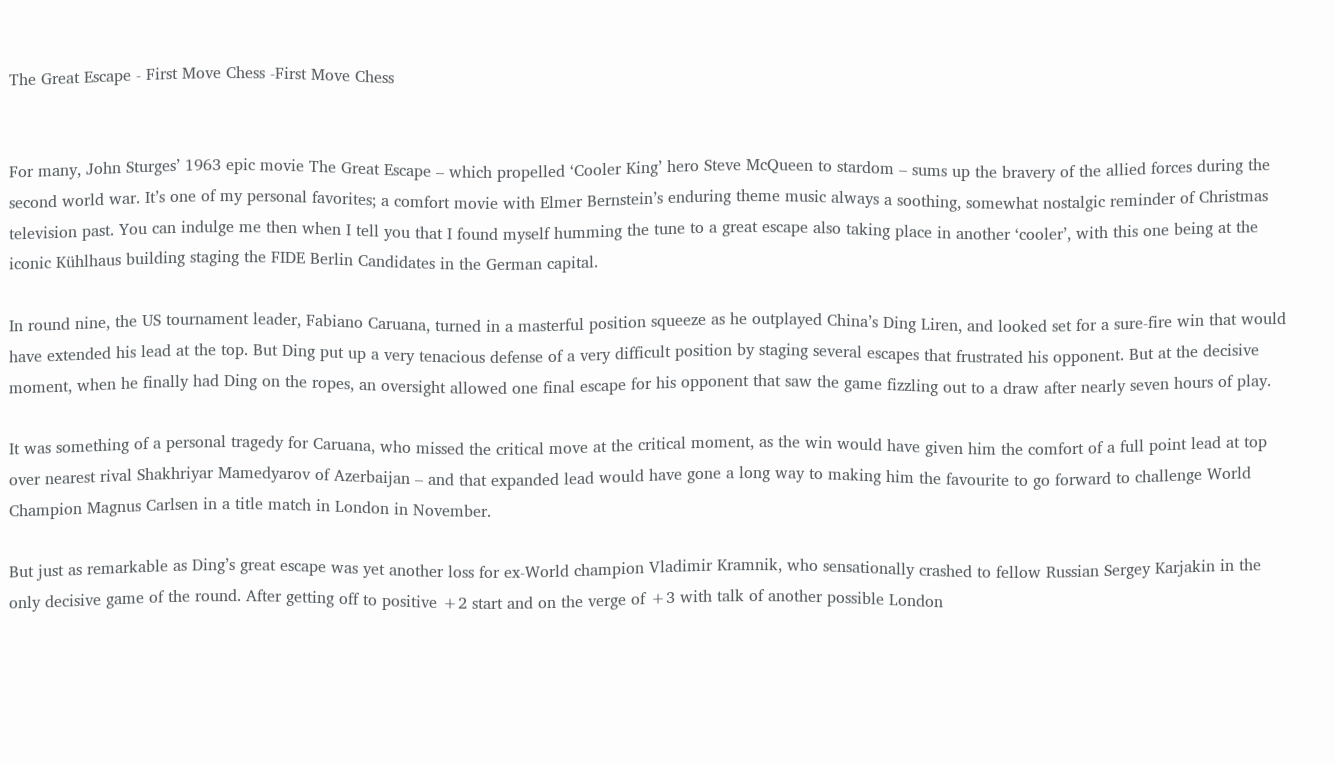The Great Escape - First Move Chess -First Move Chess


For many, John Sturges’ 1963 epic movie The Great Escape – which propelled ‘Cooler King’ hero Steve McQueen to stardom – sums up the bravery of the allied forces during the second world war. It’s one of my personal favorites; a comfort movie with Elmer Bernstein’s enduring theme music always a soothing, somewhat nostalgic reminder of Christmas television past. You can indulge me then when I tell you that I found myself humming the tune to a great escape also taking place in another ‘cooler’, with this one being at the iconic Kühlhaus building staging the FIDE Berlin Candidates in the German capital.

In round nine, the US tournament leader, Fabiano Caruana, turned in a masterful position squeeze as he outplayed China’s Ding Liren, and looked set for a sure-fire win that would have extended his lead at the top. But Ding put up a very tenacious defense of a very difficult position by staging several escapes that frustrated his opponent. But at the decisive moment, when he finally had Ding on the ropes, an oversight allowed one final escape for his opponent that saw the game fizzling out to a draw after nearly seven hours of play.

It was something of a personal tragedy for Caruana, who missed the critical move at the critical moment, as the win would have given him the comfort of a full point lead at top over nearest rival Shakhriyar Mamedyarov of Azerbaijan – and that expanded lead would have gone a long way to making him the favourite to go forward to challenge World Champion Magnus Carlsen in a title match in London in November.

But just as remarkable as Ding’s great escape was yet another loss for ex-World champion Vladimir Kramnik, who sensationally crashed to fellow Russian Sergey Karjakin in the only decisive game of the round. After getting off to positive +2 start and on the verge of +3 with talk of another possible London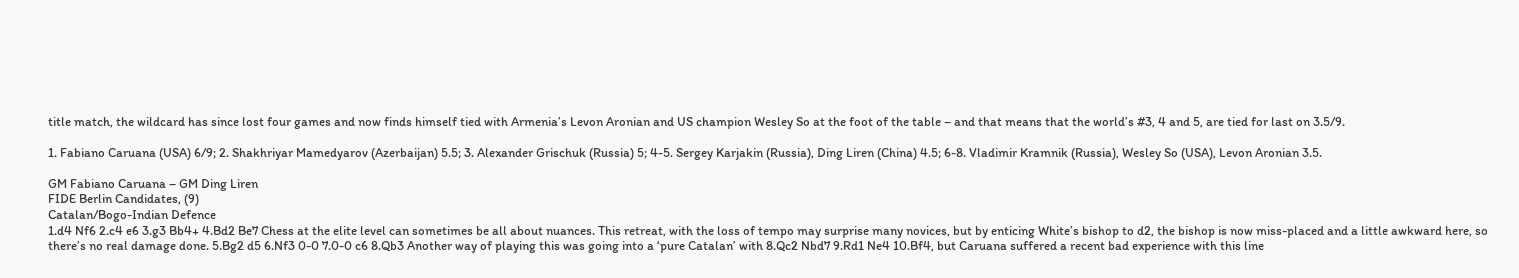title match, the wildcard has since lost four games and now finds himself tied with Armenia’s Levon Aronian and US champion Wesley So at the foot of the table – and that means that the world’s #3, 4 and 5, are tied for last on 3.5/9.

1. Fabiano Caruana (USA) 6/9; 2. Shakhriyar Mamedyarov (Azerbaijan) 5.5; 3. Alexander Grischuk (Russia) 5; 4-5. Sergey Karjakin (Russia), Ding Liren (China) 4.5; 6-8. Vladimir Kramnik (Russia), Wesley So (USA), Levon Aronian 3.5.

GM Fabiano Caruana – GM Ding Liren
FIDE Berlin Candidates, (9)
Catalan/Bogo-Indian Defence
1.d4 Nf6 2.c4 e6 3.g3 Bb4+ 4.Bd2 Be7 Chess at the elite level can sometimes be all about nuances. This retreat, with the loss of tempo may surprise many novices, but by enticing White’s bishop to d2, the bishop is now miss-placed and a little awkward here, so there’s no real damage done. 5.Bg2 d5 6.Nf3 0-0 7.0-0 c6 8.Qb3 Another way of playing this was going into a ‘pure Catalan’ with 8.Qc2 Nbd7 9.Rd1 Ne4 10.Bf4, but Caruana suffered a recent bad experience with this line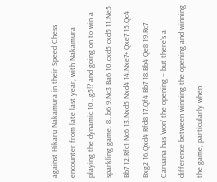against Hikaru Nakamura in their Speed Chess encounter from late last year, with Nakamura playing the dynamic 10…g5!? and going on to win a sparkling game. 8…b6 9.Nc3 Ba6 10.cxd5 cxd5 11.Ne5 Bb7 12.Rfc1 Nc6 13.Nxd5 Nxd4 14.Nxe7+ Qxe7 15.Qc4 Bxg2 16.Qxd4 Rfd8 17.Qf4 Bb7 18.Bb4 Qe8 19.Rc7 Caruana has ‘won’ the opening – but there’s a difference between winning the opening and winning the game, particularly when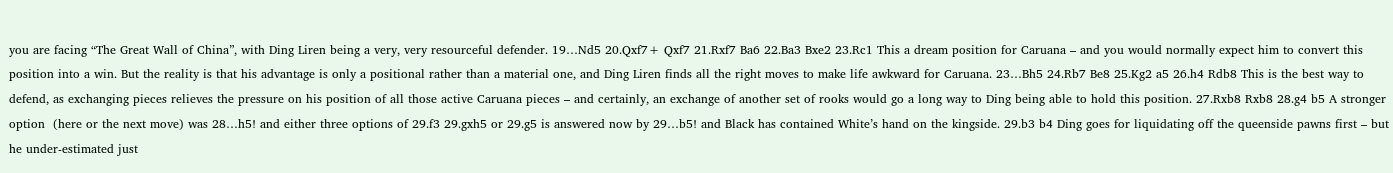you are facing “The Great Wall of China”, with Ding Liren being a very, very resourceful defender. 19…Nd5 20.Qxf7+ Qxf7 21.Rxf7 Ba6 22.Ba3 Bxe2 23.Rc1 This a dream position for Caruana – and you would normally expect him to convert this position into a win. But the reality is that his advantage is only a positional rather than a material one, and Ding Liren finds all the right moves to make life awkward for Caruana. 23…Bh5 24.Rb7 Be8 25.Kg2 a5 26.h4 Rdb8 This is the best way to defend, as exchanging pieces relieves the pressure on his position of all those active Caruana pieces – and certainly, an exchange of another set of rooks would go a long way to Ding being able to hold this position. 27.Rxb8 Rxb8 28.g4 b5 A stronger option  (here or the next move) was 28…h5! and either three options of 29.f3 29.gxh5 or 29.g5 is answered now by 29…b5! and Black has contained White’s hand on the kingside. 29.b3 b4 Ding goes for liquidating off the queenside pawns first – but he under-estimated just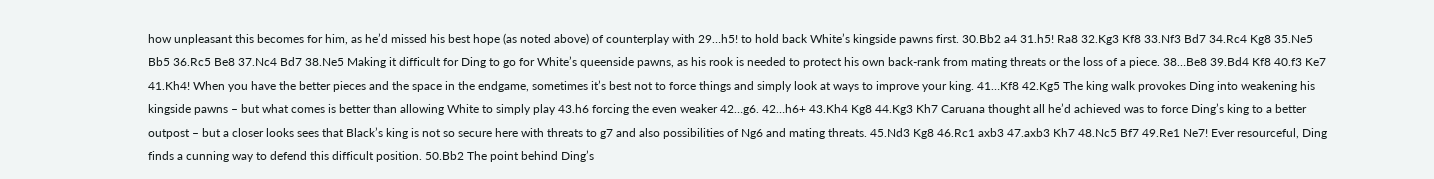how unpleasant this becomes for him, as he’d missed his best hope (as noted above) of counterplay with 29…h5! to hold back White’s kingside pawns first. 30.Bb2 a4 31.h5! Ra8 32.Kg3 Kf8 33.Nf3 Bd7 34.Rc4 Kg8 35.Ne5 Bb5 36.Rc5 Be8 37.Nc4 Bd7 38.Ne5 Making it difficult for Ding to go for White’s queenside pawns, as his rook is needed to protect his own back-rank from mating threats or the loss of a piece. 38…Be8 39.Bd4 Kf8 40.f3 Ke7 41.Kh4! When you have the better pieces and the space in the endgame, sometimes it’s best not to force things and simply look at ways to improve your king. 41…Kf8 42.Kg5 The king walk provokes Ding into weakening his kingside pawns – but what comes is better than allowing White to simply play 43.h6 forcing the even weaker 42…g6. 42…h6+ 43.Kh4 Kg8 44.Kg3 Kh7 Caruana thought all he’d achieved was to force Ding’s king to a better outpost – but a closer looks sees that Black’s king is not so secure here with threats to g7 and also possibilities of Ng6 and mating threats. 45.Nd3 Kg8 46.Rc1 axb3 47.axb3 Kh7 48.Nc5 Bf7 49.Re1 Ne7! Ever resourceful, Ding finds a cunning way to defend this difficult position. 50.Bb2 The point behind Ding’s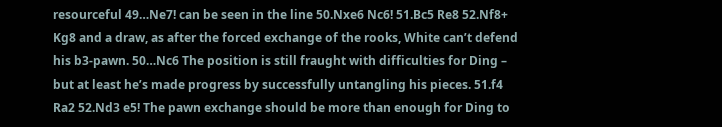resourceful 49…Ne7! can be seen in the line 50.Nxe6 Nc6! 51.Bc5 Re8 52.Nf8+ Kg8 and a draw, as after the forced exchange of the rooks, White can’t defend his b3-pawn. 50…Nc6 The position is still fraught with difficulties for Ding – but at least he’s made progress by successfully untangling his pieces. 51.f4 Ra2 52.Nd3 e5! The pawn exchange should be more than enough for Ding to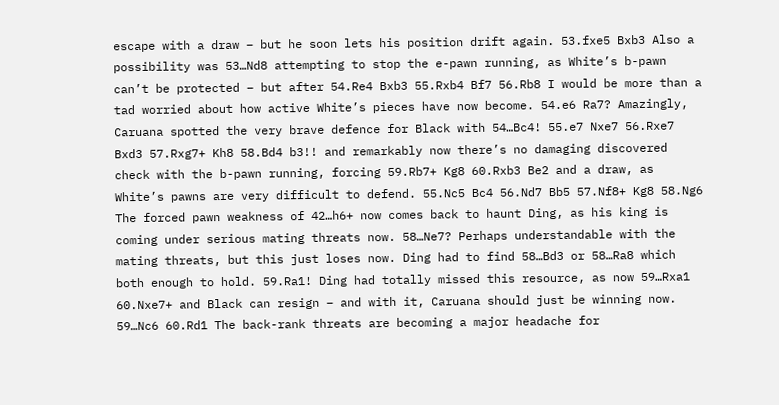escape with a draw – but he soon lets his position drift again. 53.fxe5 Bxb3 Also a possibility was 53…Nd8 attempting to stop the e-pawn running, as White’s b-pawn can’t be protected – but after 54.Re4 Bxb3 55.Rxb4 Bf7 56.Rb8 I would be more than a tad worried about how active White’s pieces have now become. 54.e6 Ra7? Amazingly, Caruana spotted the very brave defence for Black with 54…Bc4! 55.e7 Nxe7 56.Rxe7 Bxd3 57.Rxg7+ Kh8 58.Bd4 b3!! and remarkably now there’s no damaging discovered check with the b-pawn running, forcing 59.Rb7+ Kg8 60.Rxb3 Be2 and a draw, as White’s pawns are very difficult to defend. 55.Nc5 Bc4 56.Nd7 Bb5 57.Nf8+ Kg8 58.Ng6 The forced pawn weakness of 42…h6+ now comes back to haunt Ding, as his king is coming under serious mating threats now. 58…Ne7? Perhaps understandable with the mating threats, but this just loses now. Ding had to find 58…Bd3 or 58…Ra8 which both enough to hold. 59.Ra1! Ding had totally missed this resource, as now 59…Rxa1 60.Nxe7+ and Black can resign – and with it, Caruana should just be winning now. 59…Nc6 60.Rd1 The back-rank threats are becoming a major headache for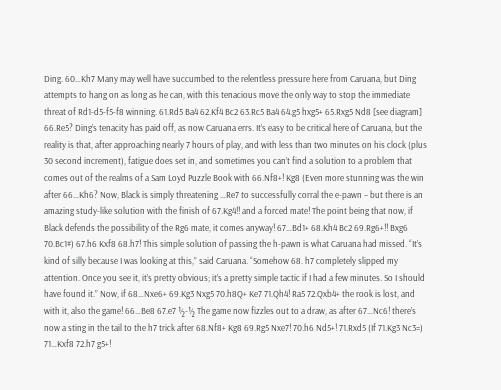Ding. 60…Kh7 Many may well have succumbed to the relentless pressure here from Caruana, but Ding attempts to hang on as long as he can, with this tenacious move the only way to stop the immediate threat of Rd1-d5-f5-f8 winning. 61.Rd5 Ba4 62.Kf4 Bc2 63.Rc5 Ba4 64.g5 hxg5+ 65.Rxg5 Nd8 [see diagram] 66.Re5? Ding’s tenacity has paid off, as now Caruana errs. It’s easy to be critical here of Caruana, but the reality is that, after approaching nearly 7 hours of play, and with less than two minutes on his clock (plus 30 second increment), fatigue does set in, and sometimes you can’t find a solution to a problem that comes out of the realms of a Sam Loyd Puzzle Book with 66.Nf8+! Kg8 (Even more stunning was the win after 66…Kh6? Now, Black is simply threatening …Re7 to successfully corral the e-pawn – but there is an amazing study-like solution with the finish of 67.Kg4!! and a forced mate! The point being that now, if Black defends the possibility of the Rg6 mate, it comes anyway! 67…Bd1+ 68.Kh4 Bc2 69.Rg6+!! Bxg6 70.Bc1#) 67.h6 Kxf8 68.h7! This simple solution of passing the h-pawn is what Caruana had missed. “It’s kind of silly because I was looking at this,” said Caruana. “Somehow 68. h7 completely slipped my attention. Once you see it, it’s pretty obvious; it’s a pretty simple tactic if I had a few minutes. So I should have found it.” Now, if 68…Nxe6+ 69.Kg3 Nxg5 70.h8Q+ Ke7 71.Qh4! Ra5 72.Qxb4+ the rook is lost, and with it, also the game! 66…Be8 67.e7 ½-½ The game now fizzles out to a draw, as after 67…Nc6! there’s now a sting in the tail to the h7 trick after 68.Nf8+ Kg8 69.Rg5 Nxe7! 70.h6 Nd5+! 71.Rxd5 (If 71.Kg3 Nc3=) 71…Kxf8 72.h7 g5+!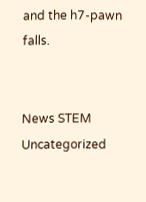and the h7-pawn falls.


News STEM Uncategorized